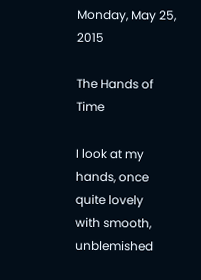Monday, May 25, 2015

The Hands of Time

I look at my hands, once quite lovely
with smooth, unblemished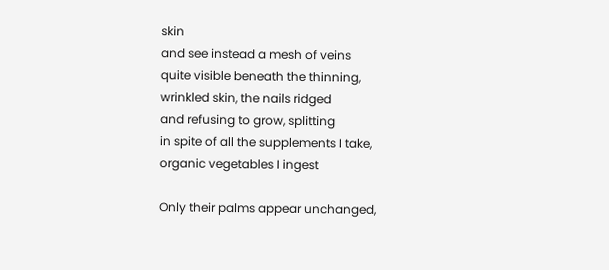skin
and see instead a mesh of veins
quite visible beneath the thinning,
wrinkled skin, the nails ridged
and refusing to grow, splitting
in spite of all the supplements I take,
organic vegetables I ingest

Only their palms appear unchanged,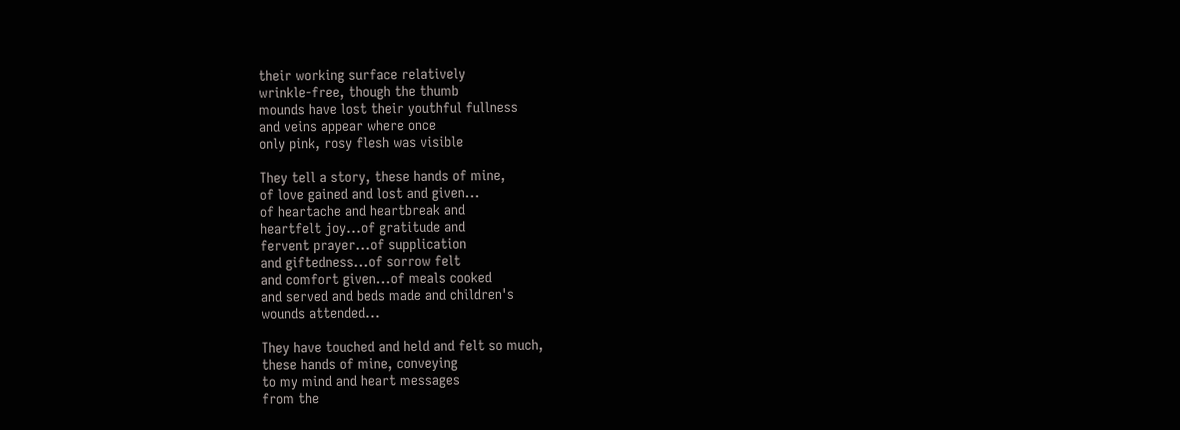their working surface relatively
wrinkle-free, though the thumb
mounds have lost their youthful fullness
and veins appear where once
only pink, rosy flesh was visible

They tell a story, these hands of mine,
of love gained and lost and given...
of heartache and heartbreak and
heartfelt joy...of gratitude and
fervent prayer...of supplication
and giftedness...of sorrow felt
and comfort given...of meals cooked
and served and beds made and children's
wounds attended...

They have touched and held and felt so much,
these hands of mine, conveying
to my mind and heart messages
from the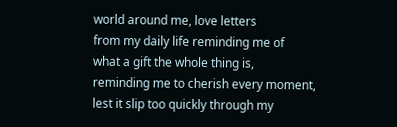world around me, love letters
from my daily life reminding me of
what a gift the whole thing is,
reminding me to cherish every moment,
lest it slip too quickly through my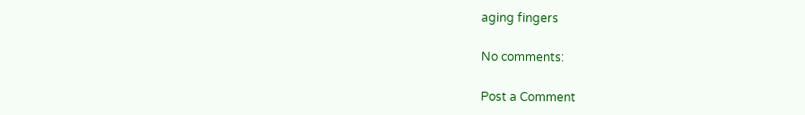aging fingers

No comments:

Post a Comment